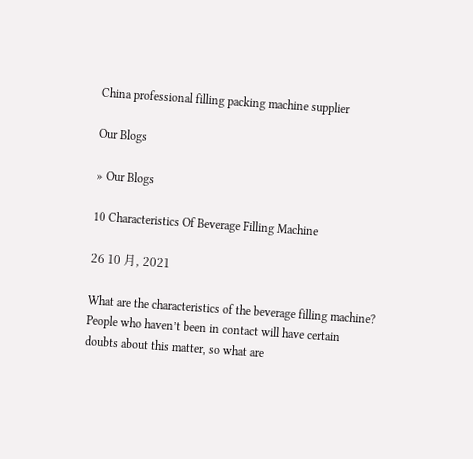China professional filling packing machine supplier

Our Blogs

» Our Blogs

10 Characteristics Of Beverage Filling Machine

26 10 月, 2021

What are the characteristics of the beverage filling machine? People who haven’t been in contact will have certain doubts about this matter, so what are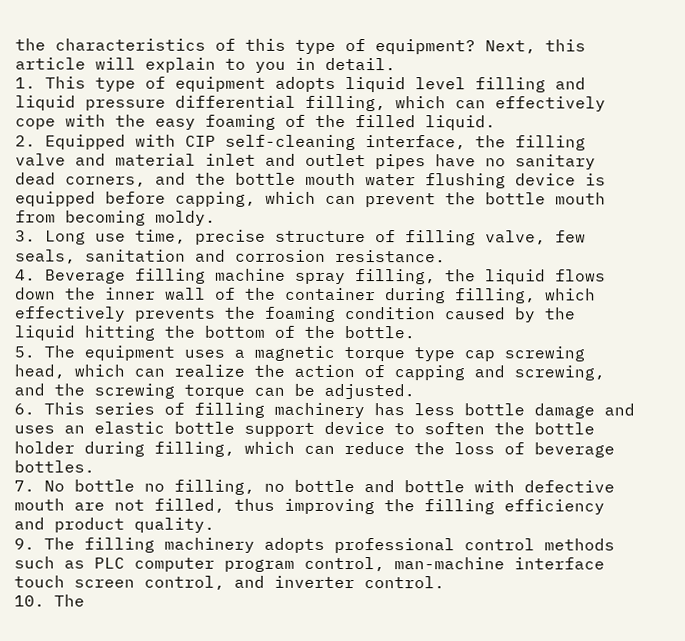the characteristics of this type of equipment? Next, this article will explain to you in detail.
1. This type of equipment adopts liquid level filling and liquid pressure differential filling, which can effectively cope with the easy foaming of the filled liquid.
2. Equipped with CIP self-cleaning interface, the filling valve and material inlet and outlet pipes have no sanitary dead corners, and the bottle mouth water flushing device is equipped before capping, which can prevent the bottle mouth from becoming moldy.
3. Long use time, precise structure of filling valve, few seals, sanitation and corrosion resistance.
4. Beverage filling machine spray filling, the liquid flows down the inner wall of the container during filling, which effectively prevents the foaming condition caused by the liquid hitting the bottom of the bottle.
5. The equipment uses a magnetic torque type cap screwing head, which can realize the action of capping and screwing, and the screwing torque can be adjusted.
6. This series of filling machinery has less bottle damage and uses an elastic bottle support device to soften the bottle holder during filling, which can reduce the loss of beverage bottles.
7. No bottle no filling, no bottle and bottle with defective mouth are not filled, thus improving the filling efficiency and product quality.
9. The filling machinery adopts professional control methods such as PLC computer program control, man-machine interface touch screen control, and inverter control.
10. The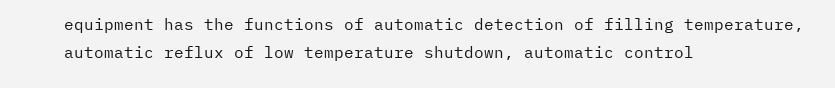equipment has the functions of automatic detection of filling temperature, automatic reflux of low temperature shutdown, automatic control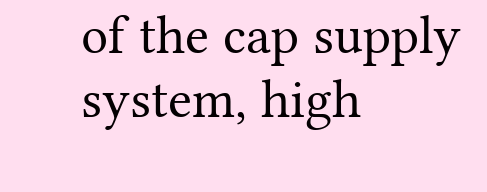of the cap supply system, high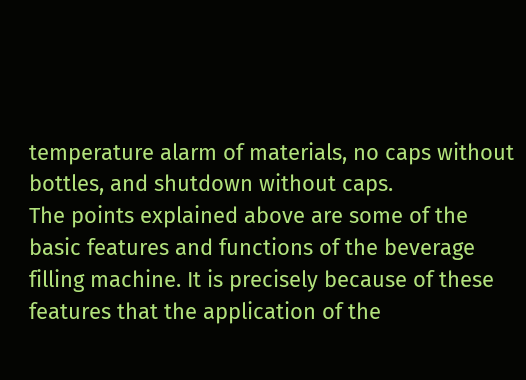temperature alarm of materials, no caps without bottles, and shutdown without caps.
The points explained above are some of the basic features and functions of the beverage filling machine. It is precisely because of these features that the application of the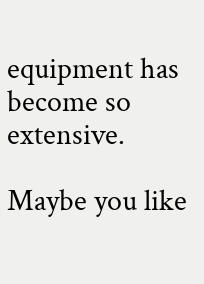equipment has become so extensive.

Maybe you like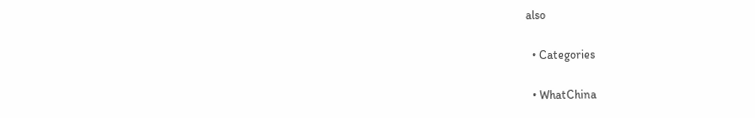also

  • Categories

  • WhatChina